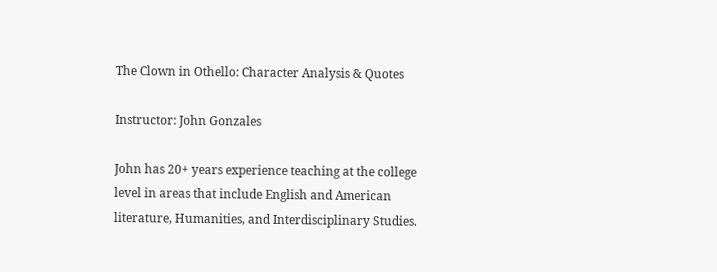The Clown in Othello: Character Analysis & Quotes

Instructor: John Gonzales

John has 20+ years experience teaching at the college level in areas that include English and American literature, Humanities, and Interdisciplinary Studies.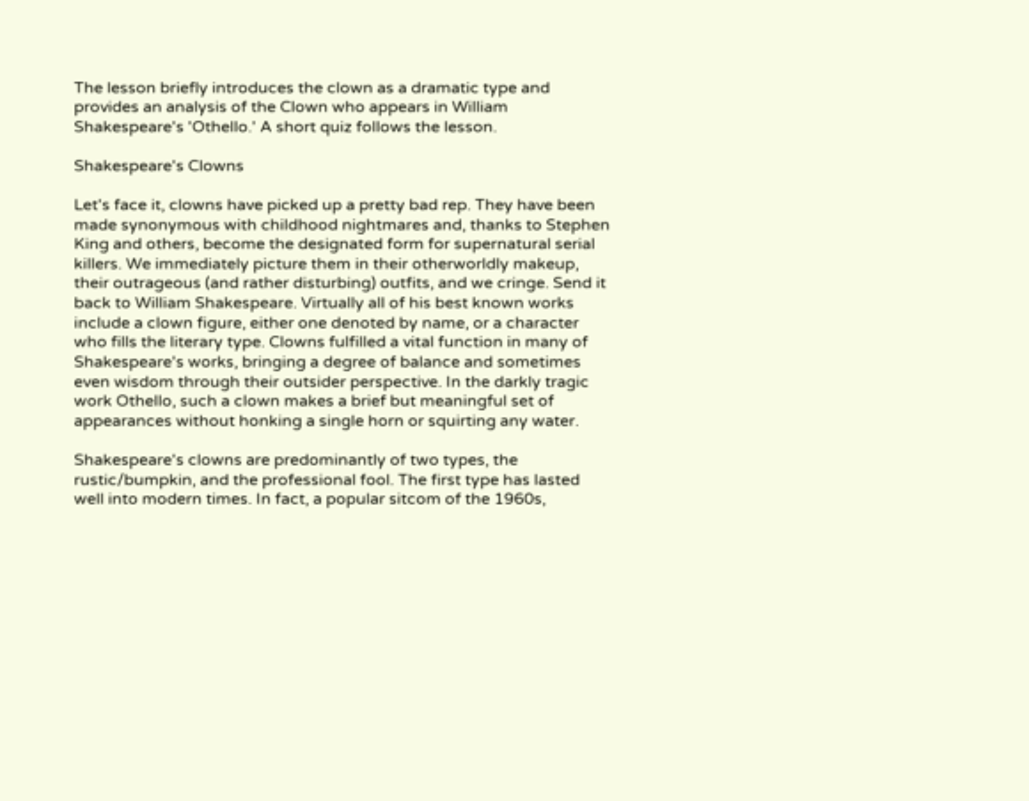The lesson briefly introduces the clown as a dramatic type and provides an analysis of the Clown who appears in William Shakespeare's 'Othello.' A short quiz follows the lesson.

Shakespeare's Clowns

Let's face it, clowns have picked up a pretty bad rep. They have been made synonymous with childhood nightmares and, thanks to Stephen King and others, become the designated form for supernatural serial killers. We immediately picture them in their otherworldly makeup, their outrageous (and rather disturbing) outfits, and we cringe. Send it back to William Shakespeare. Virtually all of his best known works include a clown figure, either one denoted by name, or a character who fills the literary type. Clowns fulfilled a vital function in many of Shakespeare's works, bringing a degree of balance and sometimes even wisdom through their outsider perspective. In the darkly tragic work Othello, such a clown makes a brief but meaningful set of appearances without honking a single horn or squirting any water.

Shakespeare's clowns are predominantly of two types, the rustic/bumpkin, and the professional fool. The first type has lasted well into modern times. In fact, a popular sitcom of the 1960s,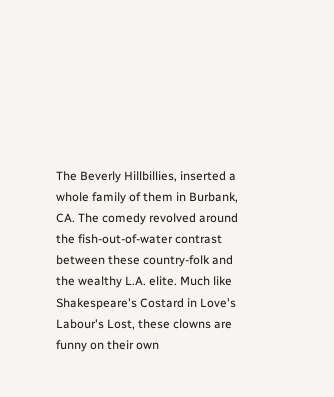The Beverly Hillbillies, inserted a whole family of them in Burbank, CA. The comedy revolved around the fish-out-of-water contrast between these country-folk and the wealthy L.A. elite. Much like Shakespeare's Costard in Love's Labour's Lost, these clowns are funny on their own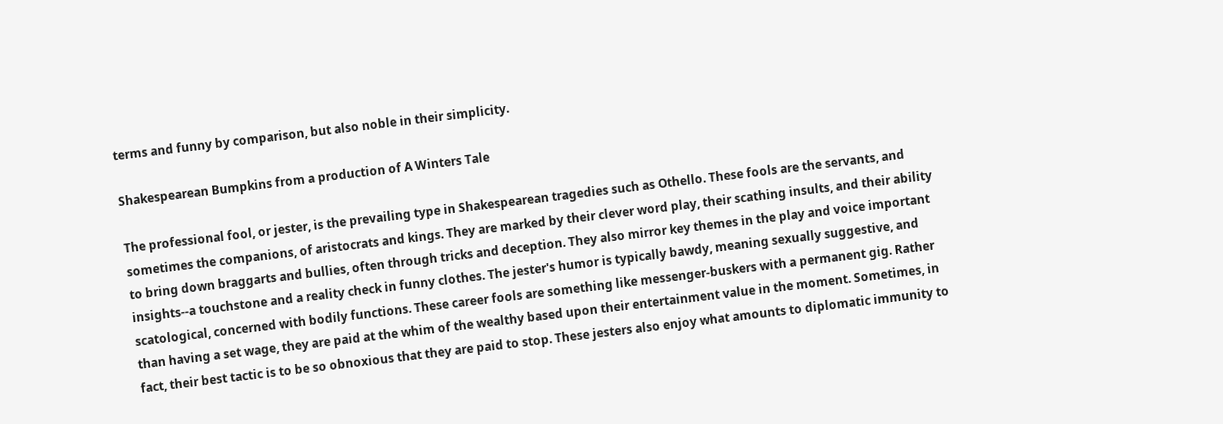terms and funny by comparison, but also noble in their simplicity.

Shakespearean Bumpkins from a production of A Winters Tale

The professional fool, or jester, is the prevailing type in Shakespearean tragedies such as Othello. These fools are the servants, and sometimes the companions, of aristocrats and kings. They are marked by their clever word play, their scathing insults, and their ability to bring down braggarts and bullies, often through tricks and deception. They also mirror key themes in the play and voice important insights--a touchstone and a reality check in funny clothes. The jester's humor is typically bawdy, meaning sexually suggestive, and scatological, concerned with bodily functions. These career fools are something like messenger-buskers with a permanent gig. Rather than having a set wage, they are paid at the whim of the wealthy based upon their entertainment value in the moment. Sometimes, in fact, their best tactic is to be so obnoxious that they are paid to stop. These jesters also enjoy what amounts to diplomatic immunity to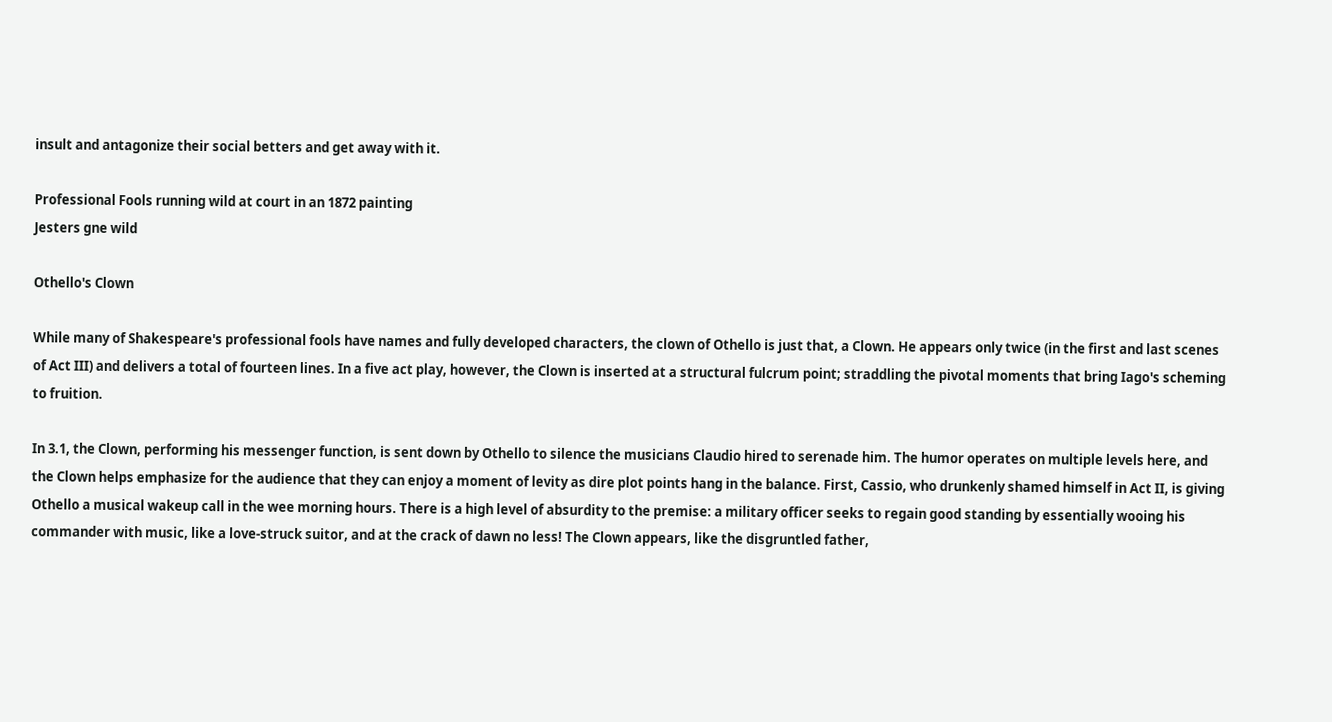insult and antagonize their social betters and get away with it.

Professional Fools running wild at court in an 1872 painting
Jesters gne wild

Othello's Clown

While many of Shakespeare's professional fools have names and fully developed characters, the clown of Othello is just that, a Clown. He appears only twice (in the first and last scenes of Act III) and delivers a total of fourteen lines. In a five act play, however, the Clown is inserted at a structural fulcrum point; straddling the pivotal moments that bring Iago's scheming to fruition.

In 3.1, the Clown, performing his messenger function, is sent down by Othello to silence the musicians Claudio hired to serenade him. The humor operates on multiple levels here, and the Clown helps emphasize for the audience that they can enjoy a moment of levity as dire plot points hang in the balance. First, Cassio, who drunkenly shamed himself in Act II, is giving Othello a musical wakeup call in the wee morning hours. There is a high level of absurdity to the premise: a military officer seeks to regain good standing by essentially wooing his commander with music, like a love-struck suitor, and at the crack of dawn no less! The Clown appears, like the disgruntled father,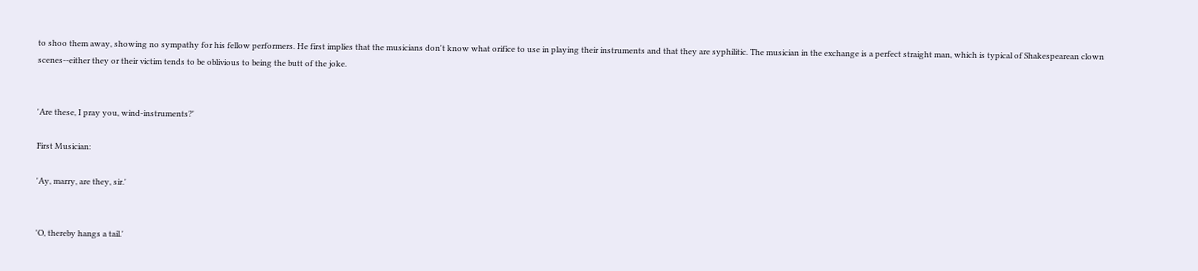to shoo them away, showing no sympathy for his fellow performers. He first implies that the musicians don't know what orifice to use in playing their instruments and that they are syphilitic. The musician in the exchange is a perfect straight man, which is typical of Shakespearean clown scenes--either they or their victim tends to be oblivious to being the butt of the joke.


'Are these, I pray you, wind-instruments?'

First Musician:

'Ay, marry, are they, sir.'


'O, thereby hangs a tail.'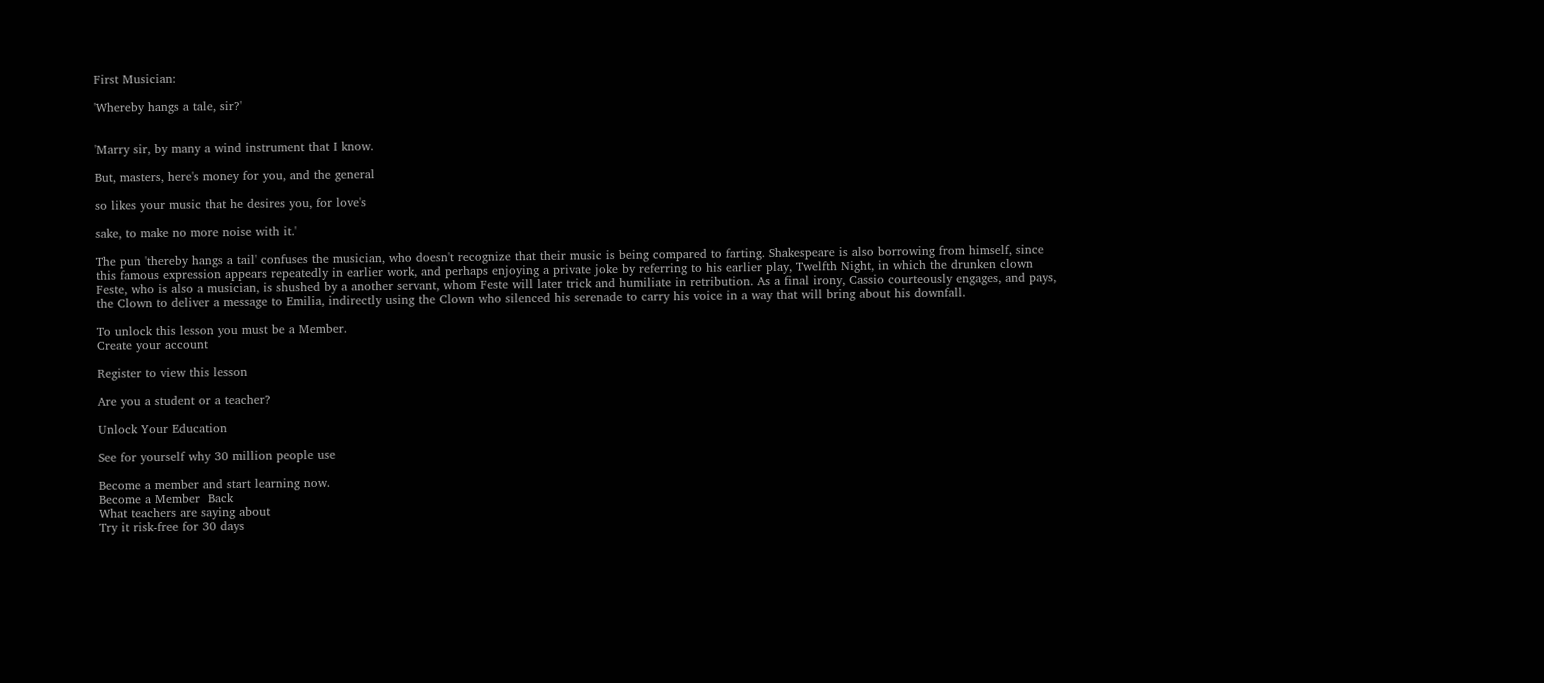First Musician:

'Whereby hangs a tale, sir?'


'Marry sir, by many a wind instrument that I know.

But, masters, here's money for you, and the general

so likes your music that he desires you, for love's

sake, to make no more noise with it.'

The pun 'thereby hangs a tail' confuses the musician, who doesn't recognize that their music is being compared to farting. Shakespeare is also borrowing from himself, since this famous expression appears repeatedly in earlier work, and perhaps enjoying a private joke by referring to his earlier play, Twelfth Night, in which the drunken clown Feste, who is also a musician, is shushed by a another servant, whom Feste will later trick and humiliate in retribution. As a final irony, Cassio courteously engages, and pays, the Clown to deliver a message to Emilia, indirectly using the Clown who silenced his serenade to carry his voice in a way that will bring about his downfall.

To unlock this lesson you must be a Member.
Create your account

Register to view this lesson

Are you a student or a teacher?

Unlock Your Education

See for yourself why 30 million people use

Become a member and start learning now.
Become a Member  Back
What teachers are saying about
Try it risk-free for 30 days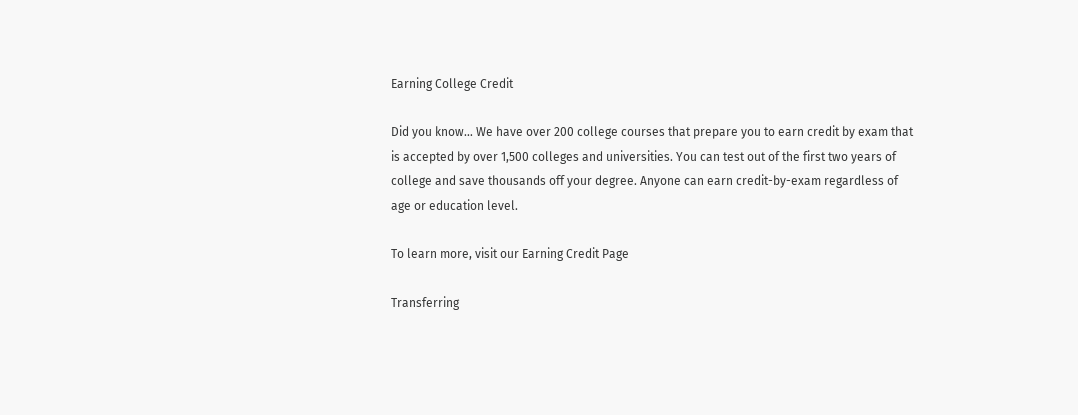Earning College Credit

Did you know… We have over 200 college courses that prepare you to earn credit by exam that is accepted by over 1,500 colleges and universities. You can test out of the first two years of college and save thousands off your degree. Anyone can earn credit-by-exam regardless of age or education level.

To learn more, visit our Earning Credit Page

Transferring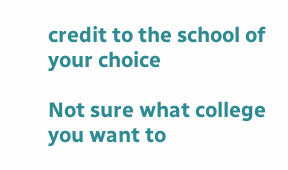credit to the school of your choice

Not sure what college you want to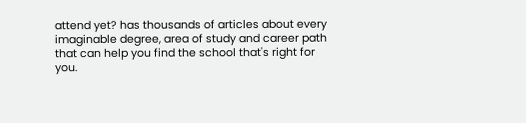attend yet? has thousands of articles about every imaginable degree, area of study and career path that can help you find the school that's right for you.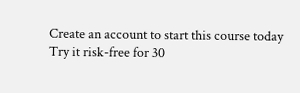Create an account to start this course today
Try it risk-free for 30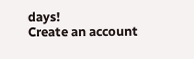days!
Create an account